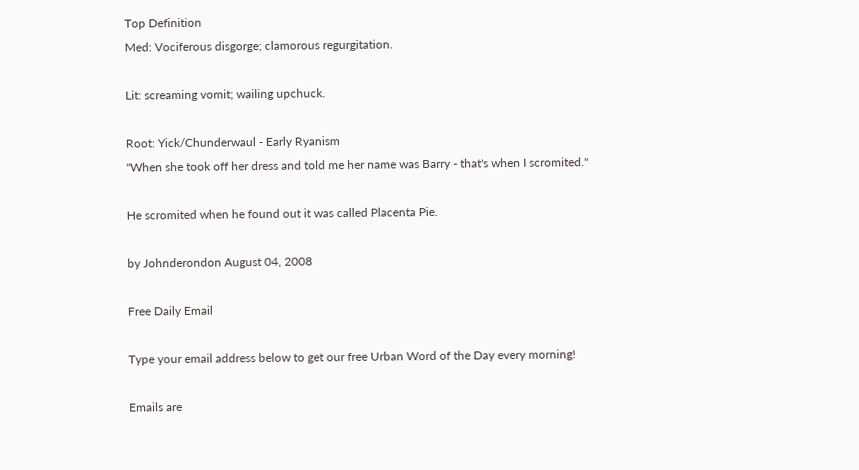Top Definition
Med: Vociferous disgorge; clamorous regurgitation.

Lit: screaming vomit; wailing upchuck.

Root: Yick/Chunderwaul - Early Ryanism
"When she took off her dress and told me her name was Barry - that's when I scromited."

He scromited when he found out it was called Placenta Pie.

by Johnderondon August 04, 2008

Free Daily Email

Type your email address below to get our free Urban Word of the Day every morning!

Emails are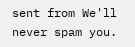sent from We'll never spam you.